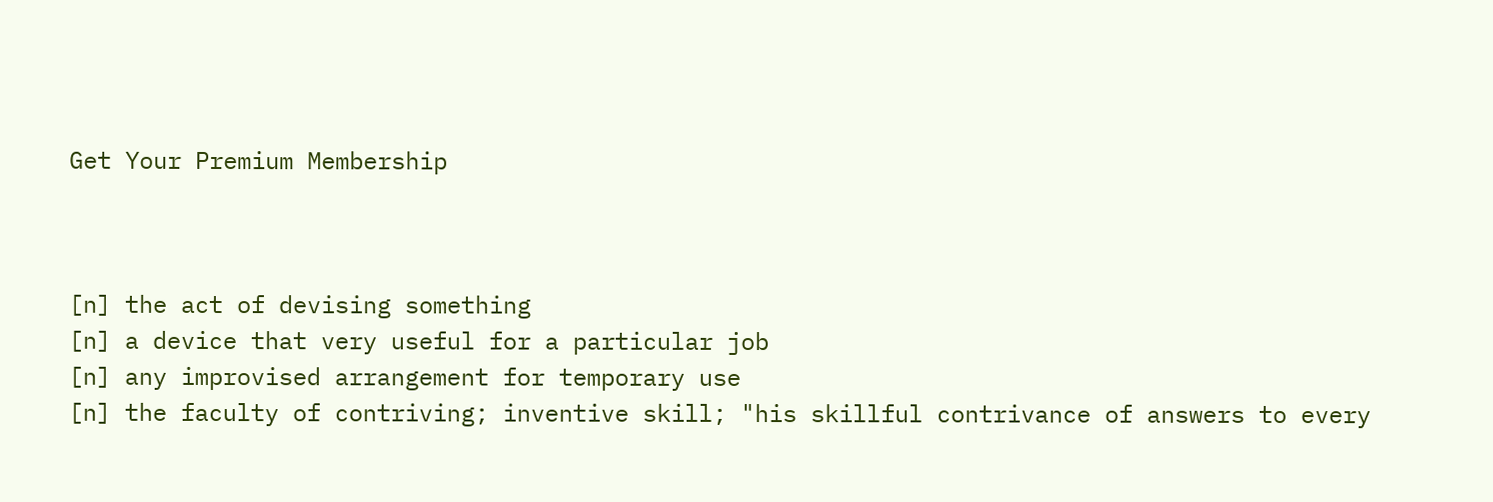Get Your Premium Membership



[n] the act of devising something
[n] a device that very useful for a particular job
[n] any improvised arrangement for temporary use
[n] the faculty of contriving; inventive skill; "his skillful contrivance of answers to every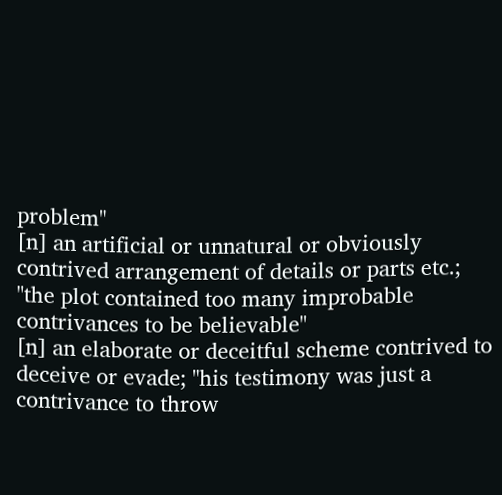problem"
[n] an artificial or unnatural or obviously contrived arrangement of details or parts etc.; "the plot contained too many improbable contrivances to be believable"
[n] an elaborate or deceitful scheme contrived to deceive or evade; "his testimony was just a contrivance to throw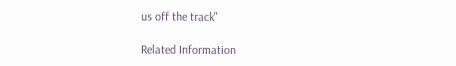us off the track"

Related Information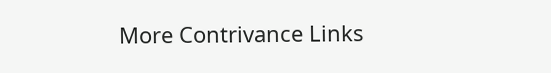More Contrivance Links